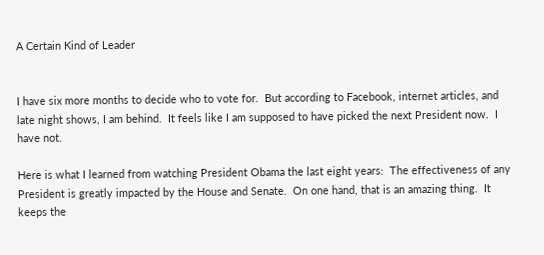A Certain Kind of Leader


I have six more months to decide who to vote for.  But according to Facebook, internet articles, and late night shows, I am behind.  It feels like I am supposed to have picked the next President now.  I have not.

Here is what I learned from watching President Obama the last eight years:  The effectiveness of any President is greatly impacted by the House and Senate.  On one hand, that is an amazing thing.  It keeps the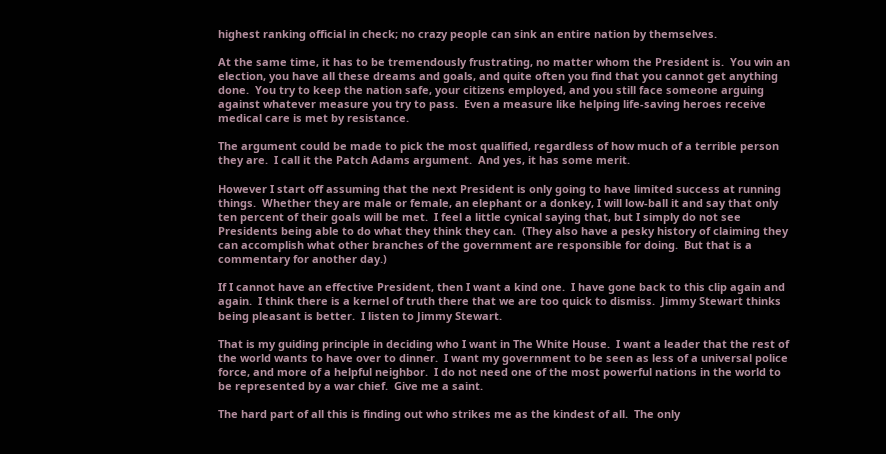highest ranking official in check; no crazy people can sink an entire nation by themselves.

At the same time, it has to be tremendously frustrating, no matter whom the President is.  You win an election, you have all these dreams and goals, and quite often you find that you cannot get anything done.  You try to keep the nation safe, your citizens employed, and you still face someone arguing against whatever measure you try to pass.  Even a measure like helping life-saving heroes receive medical care is met by resistance.

The argument could be made to pick the most qualified, regardless of how much of a terrible person they are.  I call it the Patch Adams argument.  And yes, it has some merit.

However I start off assuming that the next President is only going to have limited success at running things.  Whether they are male or female, an elephant or a donkey, I will low-ball it and say that only ten percent of their goals will be met.  I feel a little cynical saying that, but I simply do not see Presidents being able to do what they think they can.  (They also have a pesky history of claiming they can accomplish what other branches of the government are responsible for doing.  But that is a commentary for another day.)

If I cannot have an effective President, then I want a kind one.  I have gone back to this clip again and again.  I think there is a kernel of truth there that we are too quick to dismiss.  Jimmy Stewart thinks being pleasant is better.  I listen to Jimmy Stewart.

That is my guiding principle in deciding who I want in The White House.  I want a leader that the rest of the world wants to have over to dinner.  I want my government to be seen as less of a universal police force, and more of a helpful neighbor.  I do not need one of the most powerful nations in the world to be represented by a war chief.  Give me a saint.

The hard part of all this is finding out who strikes me as the kindest of all.  The only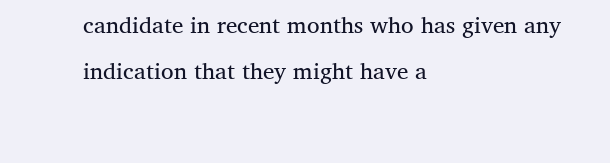candidate in recent months who has given any indication that they might have a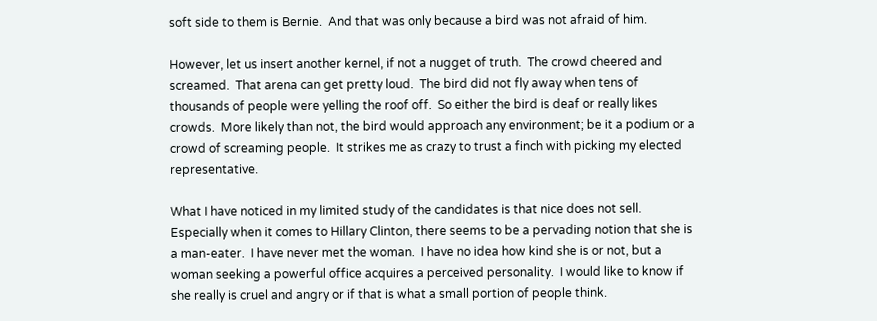soft side to them is Bernie.  And that was only because a bird was not afraid of him.

However, let us insert another kernel, if not a nugget of truth.  The crowd cheered and screamed.  That arena can get pretty loud.  The bird did not fly away when tens of thousands of people were yelling the roof off.  So either the bird is deaf or really likes crowds.  More likely than not, the bird would approach any environment; be it a podium or a crowd of screaming people.  It strikes me as crazy to trust a finch with picking my elected representative.

What I have noticed in my limited study of the candidates is that nice does not sell.  Especially when it comes to Hillary Clinton, there seems to be a pervading notion that she is a man-eater.  I have never met the woman.  I have no idea how kind she is or not, but a woman seeking a powerful office acquires a perceived personality.  I would like to know if she really is cruel and angry or if that is what a small portion of people think.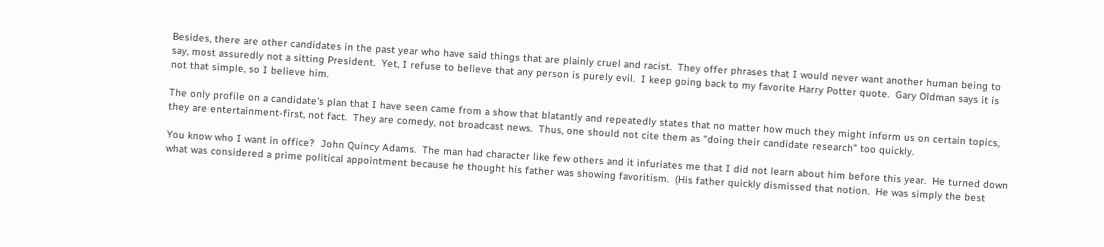Besides, there are other candidates in the past year who have said things that are plainly cruel and racist.  They offer phrases that I would never want another human being to say, most assuredly not a sitting President.  Yet, I refuse to believe that any person is purely evil.  I keep going back to my favorite Harry Potter quote.  Gary Oldman says it is not that simple, so I believe him.

The only profile on a candidate’s plan that I have seen came from a show that blatantly and repeatedly states that no matter how much they might inform us on certain topics, they are entertainment-first, not fact.  They are comedy, not broadcast news.  Thus, one should not cite them as “doing their candidate research” too quickly.

You know who I want in office?  John Quincy Adams.  The man had character like few others and it infuriates me that I did not learn about him before this year.  He turned down what was considered a prime political appointment because he thought his father was showing favoritism.  (His father quickly dismissed that notion.  He was simply the best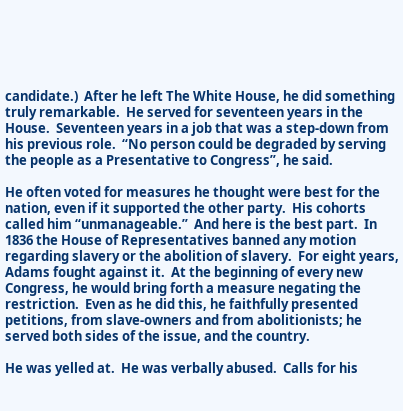candidate.)  After he left The White House, he did something truly remarkable.  He served for seventeen years in the House.  Seventeen years in a job that was a step-down from his previous role.  “No person could be degraded by serving the people as a Presentative to Congress”, he said.

He often voted for measures he thought were best for the nation, even if it supported the other party.  His cohorts called him “unmanageable.”  And here is the best part.  In 1836 the House of Representatives banned any motion regarding slavery or the abolition of slavery.  For eight years, Adams fought against it.  At the beginning of every new Congress, he would bring forth a measure negating the restriction.  Even as he did this, he faithfully presented petitions, from slave-owners and from abolitionists; he served both sides of the issue, and the country.

He was yelled at.  He was verbally abused.  Calls for his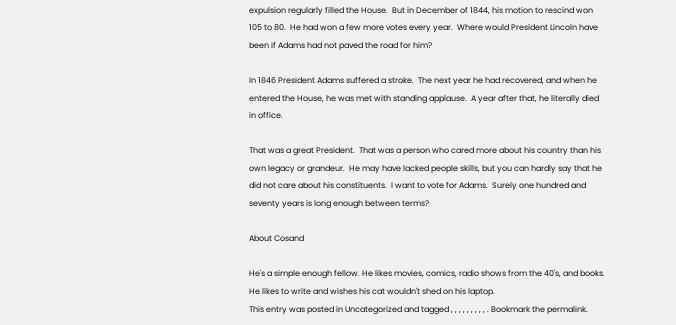expulsion regularly filled the House.  But in December of 1844, his motion to rescind won 105 to 80.  He had won a few more votes every year.  Where would President Lincoln have been if Adams had not paved the road for him?

In 1846 President Adams suffered a stroke.  The next year he had recovered, and when he entered the House, he was met with standing applause.  A year after that, he literally died in office.

That was a great President.  That was a person who cared more about his country than his own legacy or grandeur.  He may have lacked people skills, but you can hardly say that he did not care about his constituents.  I want to vote for Adams.  Surely one hundred and seventy years is long enough between terms?

About Cosand

He's a simple enough fellow. He likes movies, comics, radio shows from the 40's, and books. He likes to write and wishes his cat wouldn't shed on his laptop.
This entry was posted in Uncategorized and tagged , , , , , , , , , . Bookmark the permalink.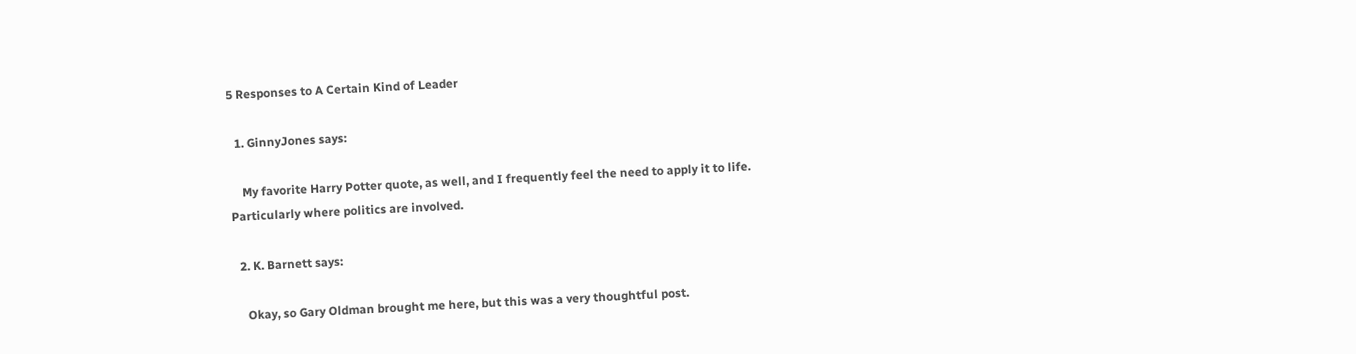5 Responses to A Certain Kind of Leader

  1. GinnyJones says:

    My favorite Harry Potter quote, as well, and I frequently feel the need to apply it to life. Particularly where politics are involved.

  2. K. Barnett says:

    Okay, so Gary Oldman brought me here, but this was a very thoughtful post.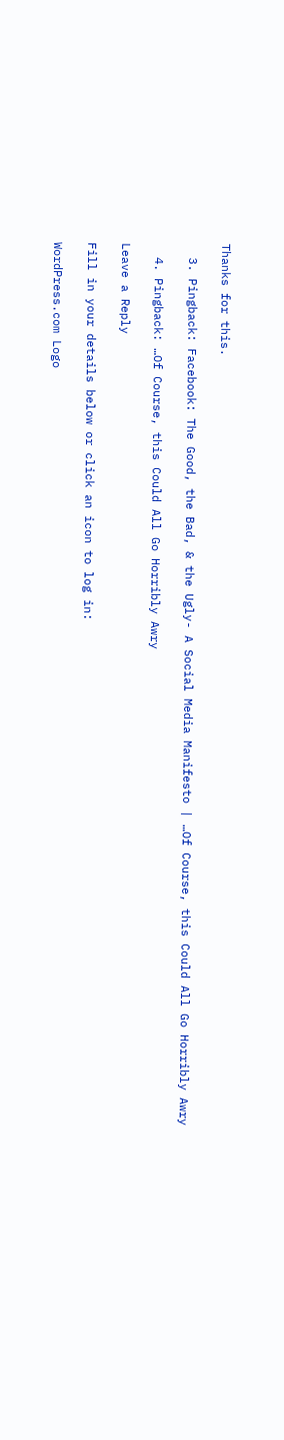Thanks for this.

  3. Pingback: Facebook: The Good, the Bad, & the Ugly- A Social Media Manifesto | …Of Course, this Could All Go Horribly Awry

  4. Pingback: …Of Course, this Could All Go Horribly Awry

Leave a Reply

Fill in your details below or click an icon to log in:

WordPress.com Logo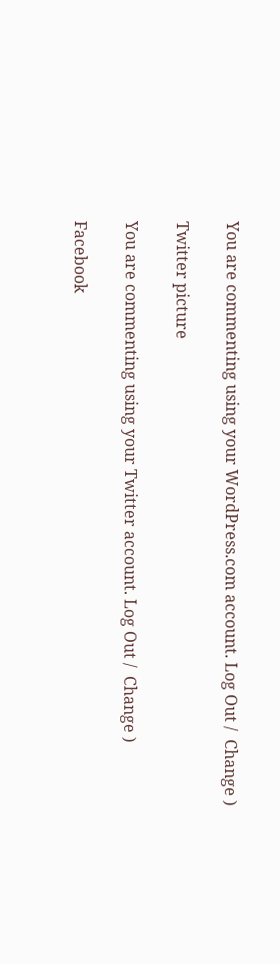You are commenting using your WordPress.com account. Log Out /  Change )

Twitter picture

You are commenting using your Twitter account. Log Out /  Change )

Facebook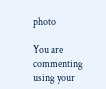photo

You are commenting using your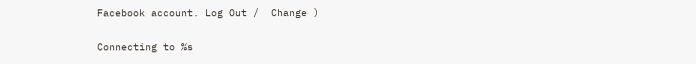Facebook account. Log Out /  Change )

Connecting to %s